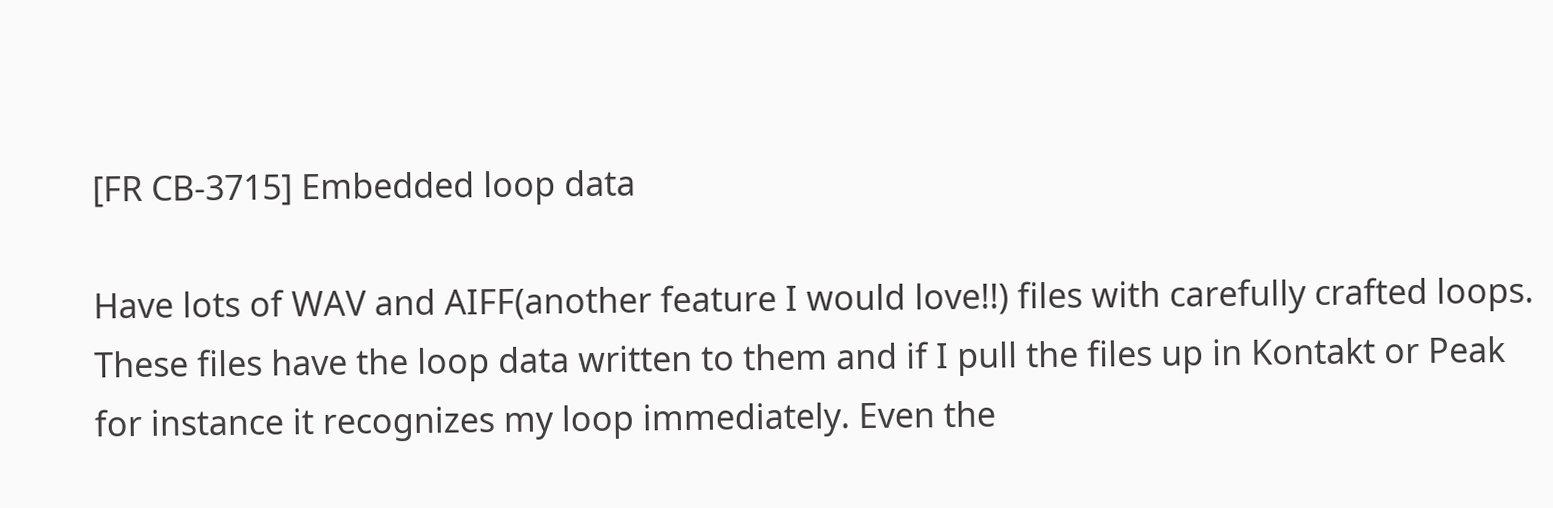[FR CB-3715] Embedded loop data

Have lots of WAV and AIFF(another feature I would love!!) files with carefully crafted loops. These files have the loop data written to them and if I pull the files up in Kontakt or Peak for instance it recognizes my loop immediately. Even the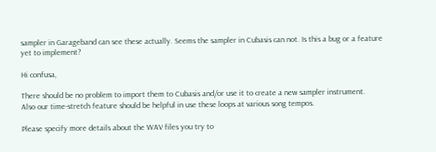sampler in Garageband can see these actually. Seems the sampler in Cubasis can not. Is this a bug or a feature yet to implement?

Hi confusa,

There should be no problem to import them to Cubasis and/or use it to create a new sampler instrument.
Also our time-stretch feature should be helpful in use these loops at various song tempos.

Please specify more details about the WAV files you try to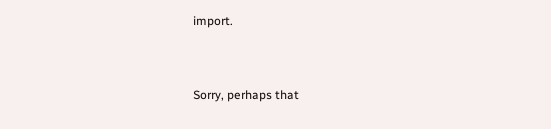import.


Sorry, perhaps that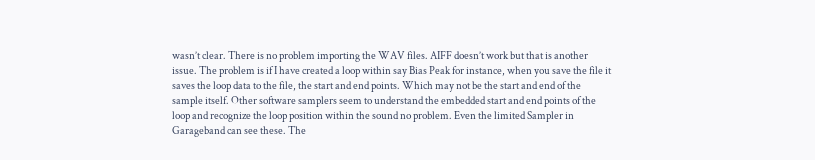wasn’t clear. There is no problem importing the WAV files. AIFF doesn’t work but that is another issue. The problem is if I have created a loop within say Bias Peak for instance, when you save the file it saves the loop data to the file, the start and end points. Which may not be the start and end of the sample itself. Other software samplers seem to understand the embedded start and end points of the loop and recognize the loop position within the sound no problem. Even the limited Sampler in Garageband can see these. The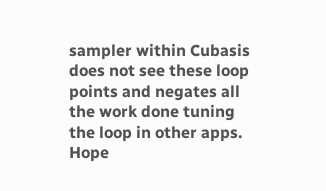sampler within Cubasis does not see these loop points and negates all the work done tuning the loop in other apps. Hope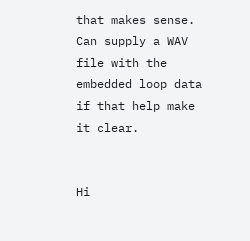that makes sense. Can supply a WAV file with the embedded loop data if that help make it clear.


Hi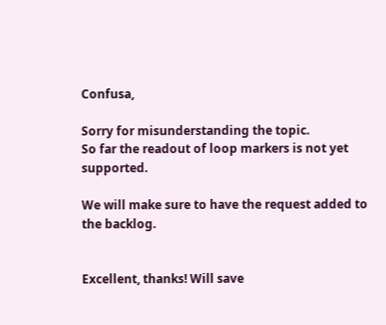Confusa,

Sorry for misunderstanding the topic.
So far the readout of loop markers is not yet supported.

We will make sure to have the request added to the backlog.


Excellent, thanks! Will save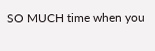SO MUCH time when you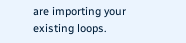are importing your existing loops.